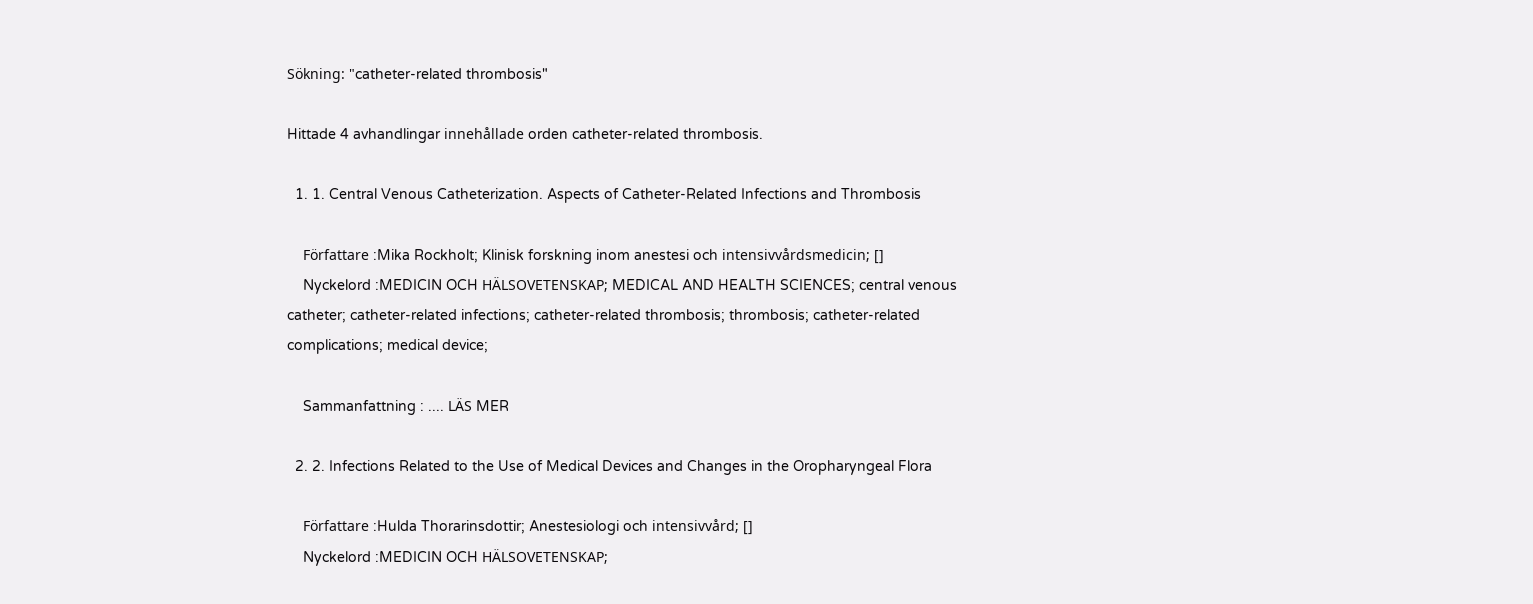Sökning: "catheter-related thrombosis"

Hittade 4 avhandlingar innehållade orden catheter-related thrombosis.

  1. 1. Central Venous Catheterization. Aspects of Catheter-Related Infections and Thrombosis

    Författare :Mika Rockholt; Klinisk forskning inom anestesi och intensivvårdsmedicin; []
    Nyckelord :MEDICIN OCH HÄLSOVETENSKAP; MEDICAL AND HEALTH SCIENCES; central venous catheter; catheter-related infections; catheter-related thrombosis; thrombosis; catheter-related complications; medical device;

    Sammanfattning : .... LÄS MER

  2. 2. Infections Related to the Use of Medical Devices and Changes in the Oropharyngeal Flora

    Författare :Hulda Thorarinsdottir; Anestesiologi och intensivvård; []
    Nyckelord :MEDICIN OCH HÄLSOVETENSKAP;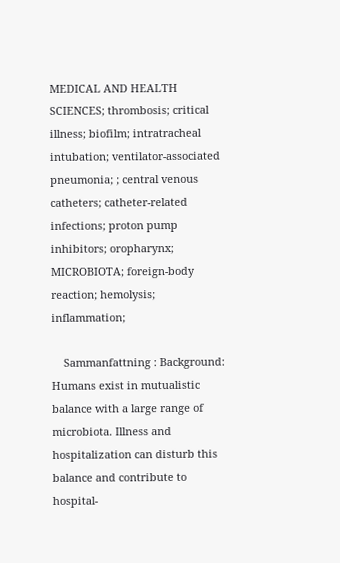MEDICAL AND HEALTH SCIENCES; thrombosis; critical illness; biofilm; intratracheal intubation; ventilator-associated pneumonia; ; central venous catheters; catheter-related infections; proton pump inhibitors; oropharynx; MICROBIOTA; foreign-body reaction; hemolysis; inflammation;

    Sammanfattning : Background: Humans exist in mutualistic balance with a large range of microbiota. Illness and hospitalization can disturb this balance and contribute to hospital-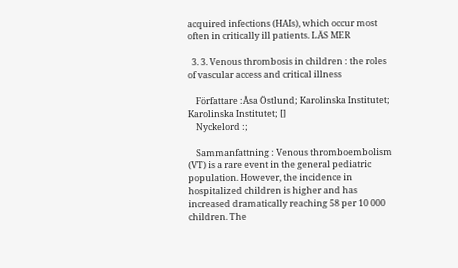acquired infections (HAIs), which occur most often in critically ill patients. LÄS MER

  3. 3. Venous thrombosis in children : the roles of vascular access and critical illness

    Författare :Åsa Östlund; Karolinska Institutet; Karolinska Institutet; []
    Nyckelord :;

    Sammanfattning : Venous thromboembolism (VT) is a rare event in the general pediatric population. However, the incidence in hospitalized children is higher and has increased dramatically reaching 58 per 10 000 children. The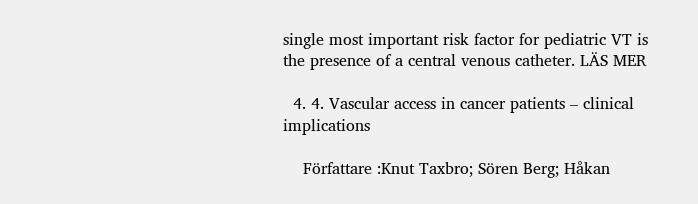single most important risk factor for pediatric VT is the presence of a central venous catheter. LÄS MER

  4. 4. Vascular access in cancer patients – clinical implications

    Författare :Knut Taxbro; Sören Berg; Håkan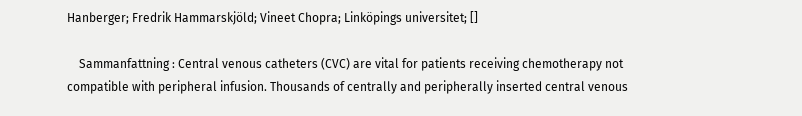Hanberger; Fredrik Hammarskjöld; Vineet Chopra; Linköpings universitet; []

    Sammanfattning : Central venous catheters (CVC) are vital for patients receiving chemotherapy not compatible with peripheral infusion. Thousands of centrally and peripherally inserted central venous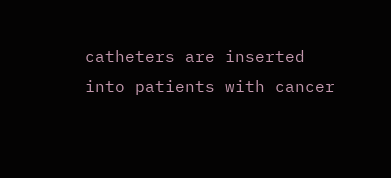catheters are inserted into patients with cancer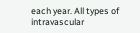each year. All types of intravascular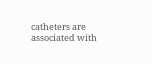catheters are associated with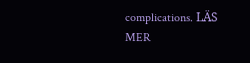complications. LÄS MER